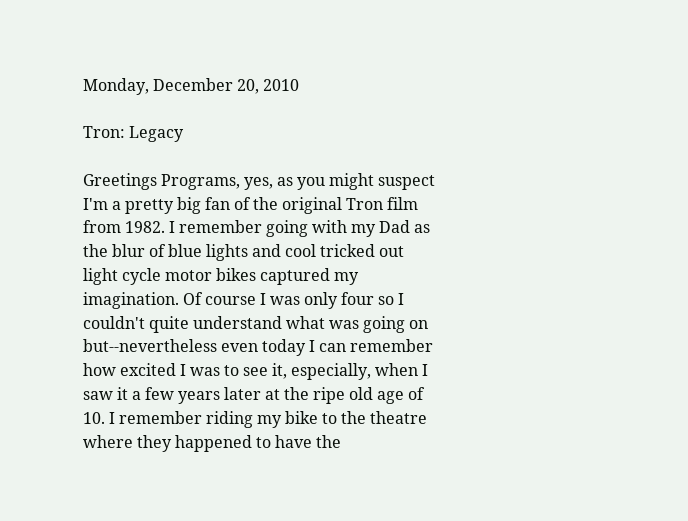Monday, December 20, 2010

Tron: Legacy

Greetings Programs, yes, as you might suspect I'm a pretty big fan of the original Tron film from 1982. I remember going with my Dad as the blur of blue lights and cool tricked out light cycle motor bikes captured my imagination. Of course I was only four so I couldn't quite understand what was going on but--nevertheless even today I can remember how excited I was to see it, especially, when I saw it a few years later at the ripe old age of 10. I remember riding my bike to the theatre where they happened to have the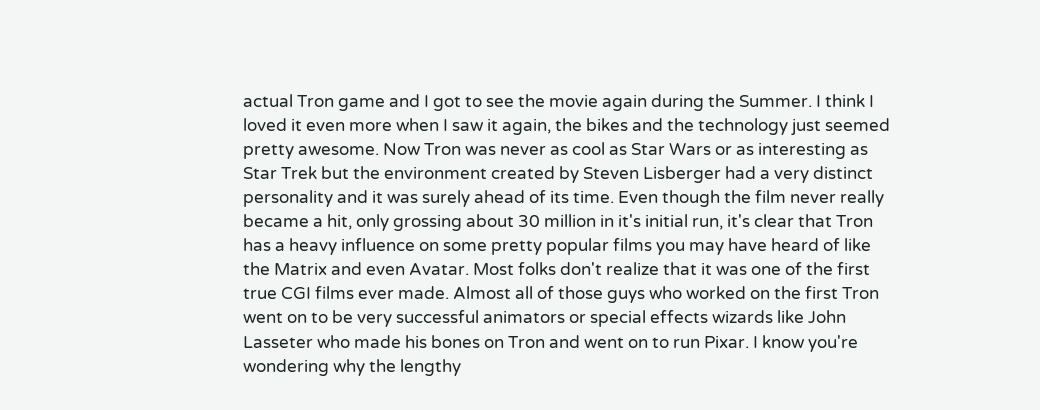actual Tron game and I got to see the movie again during the Summer. I think I loved it even more when I saw it again, the bikes and the technology just seemed pretty awesome. Now Tron was never as cool as Star Wars or as interesting as Star Trek but the environment created by Steven Lisberger had a very distinct personality and it was surely ahead of its time. Even though the film never really became a hit, only grossing about 30 million in it's initial run, it's clear that Tron has a heavy influence on some pretty popular films you may have heard of like the Matrix and even Avatar. Most folks don't realize that it was one of the first true CGI films ever made. Almost all of those guys who worked on the first Tron went on to be very successful animators or special effects wizards like John Lasseter who made his bones on Tron and went on to run Pixar. I know you're wondering why the lengthy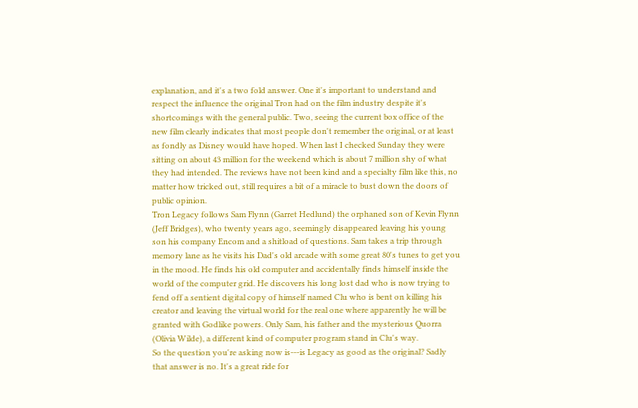explanation, and it's a two fold answer. One it's important to understand and respect the influence the original Tron had on the film industry despite it's shortcomings with the general public. Two, seeing the current box office of the new film clearly indicates that most people don't remember the original, or at least as fondly as Disney would have hoped. When last I checked Sunday they were sitting on about 43 million for the weekend which is about 7 million shy of what they had intended. The reviews have not been kind and a specialty film like this, no matter how tricked out, still requires a bit of a miracle to bust down the doors of public opinion.
Tron Legacy follows Sam Flynn (Garret Hedlund) the orphaned son of Kevin Flynn (Jeff Bridges), who twenty years ago, seemingly disappeared leaving his young son his company Encom and a shitload of questions. Sam takes a trip through memory lane as he visits his Dad's old arcade with some great 80's tunes to get you in the mood. He finds his old computer and accidentally finds himself inside the world of the computer grid. He discovers his long lost dad who is now trying to fend off a sentient digital copy of himself named Clu who is bent on killing his creator and leaving the virtual world for the real one where apparently he will be granted with Godlike powers. Only Sam, his father and the mysterious Quorra (Olivia Wilde), a different kind of computer program stand in Clu's way.
So the question you're asking now is---is Legacy as good as the original? Sadly that answer is no. It's a great ride for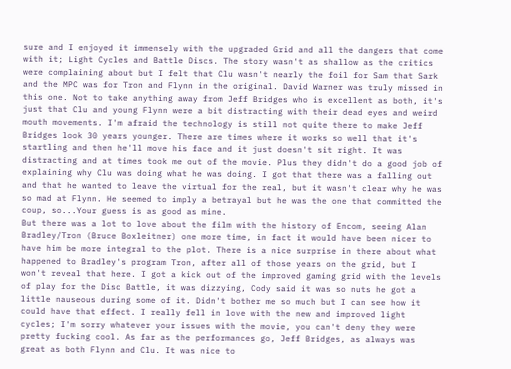sure and I enjoyed it immensely with the upgraded Grid and all the dangers that come with it; Light Cycles and Battle Discs. The story wasn't as shallow as the critics were complaining about but I felt that Clu wasn't nearly the foil for Sam that Sark and the MPC was for Tron and Flynn in the original. David Warner was truly missed in this one. Not to take anything away from Jeff Bridges who is excellent as both, it's just that Clu and young Flynn were a bit distracting with their dead eyes and weird mouth movements. I'm afraid the technology is still not quite there to make Jeff Bridges look 30 years younger. There are times where it works so well that it's startling and then he'll move his face and it just doesn't sit right. It was distracting and at times took me out of the movie. Plus they didn't do a good job of explaining why Clu was doing what he was doing. I got that there was a falling out and that he wanted to leave the virtual for the real, but it wasn't clear why he was so mad at Flynn. He seemed to imply a betrayal but he was the one that committed the coup, so...Your guess is as good as mine.
But there was a lot to love about the film with the history of Encom, seeing Alan Bradley/Tron (Bruce Boxleitner) one more time, in fact it would have been nicer to have him be more integral to the plot. There is a nice surprise in there about what happened to Bradley's program Tron, after all of those years on the grid, but I won't reveal that here. I got a kick out of the improved gaming grid with the levels of play for the Disc Battle, it was dizzying, Cody said it was so nuts he got a little nauseous during some of it. Didn't bother me so much but I can see how it could have that effect. I really fell in love with the new and improved light cycles; I'm sorry whatever your issues with the movie, you can't deny they were pretty fucking cool. As far as the performances go, Jeff Bridges, as always was great as both Flynn and Clu. It was nice to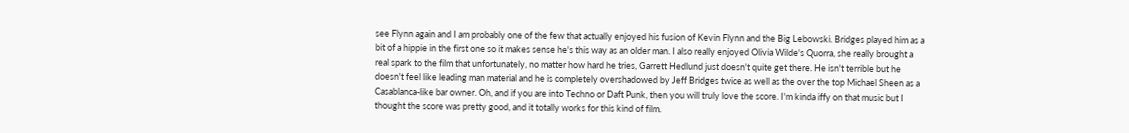see Flynn again and I am probably one of the few that actually enjoyed his fusion of Kevin Flynn and the Big Lebowski. Bridges played him as a bit of a hippie in the first one so it makes sense he's this way as an older man. I also really enjoyed Olivia Wilde's Quorra, she really brought a real spark to the film that unfortunately, no matter how hard he tries, Garrett Hedlund just doesn't quite get there. He isn't terrible but he doesn't feel like leading man material and he is completely overshadowed by Jeff Bridges twice as well as the over the top Michael Sheen as a Casablanca-like bar owner. Oh, and if you are into Techno or Daft Punk, then you will truly love the score. I'm kinda iffy on that music but I thought the score was pretty good, and it totally works for this kind of film.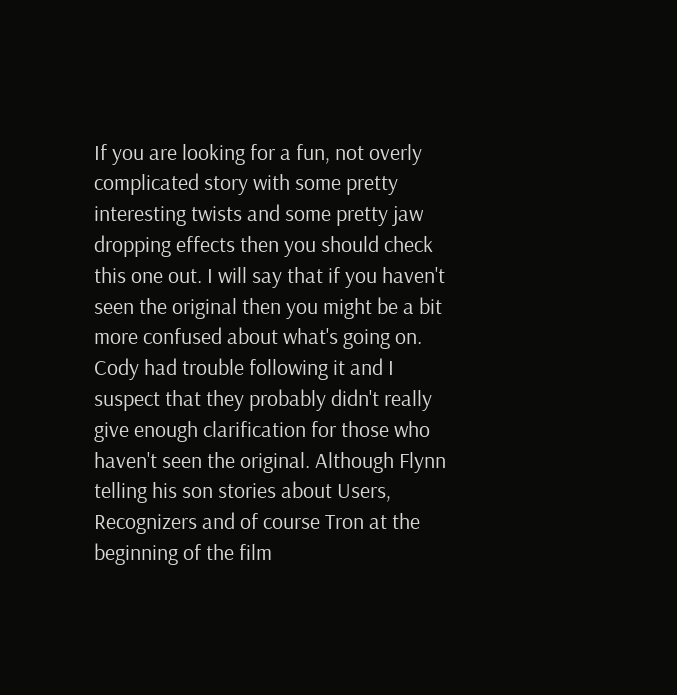If you are looking for a fun, not overly complicated story with some pretty interesting twists and some pretty jaw dropping effects then you should check this one out. I will say that if you haven't seen the original then you might be a bit more confused about what's going on. Cody had trouble following it and I suspect that they probably didn't really give enough clarification for those who haven't seen the original. Although Flynn telling his son stories about Users, Recognizers and of course Tron at the beginning of the film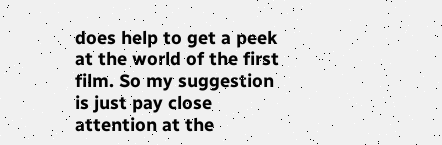does help to get a peek at the world of the first film. So my suggestion is just pay close attention at the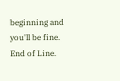beginning and you'll be fine. End of Line.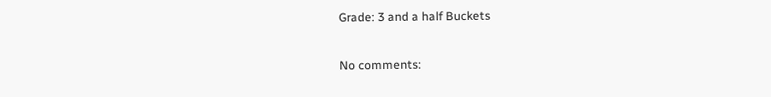Grade: 3 and a half Buckets

No comments: